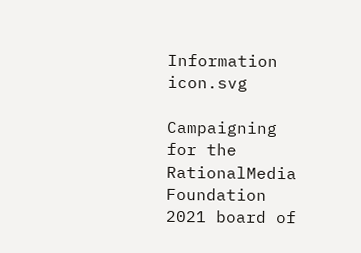Information icon.svg

Campaigning for the RationalMedia Foundation 2021 board of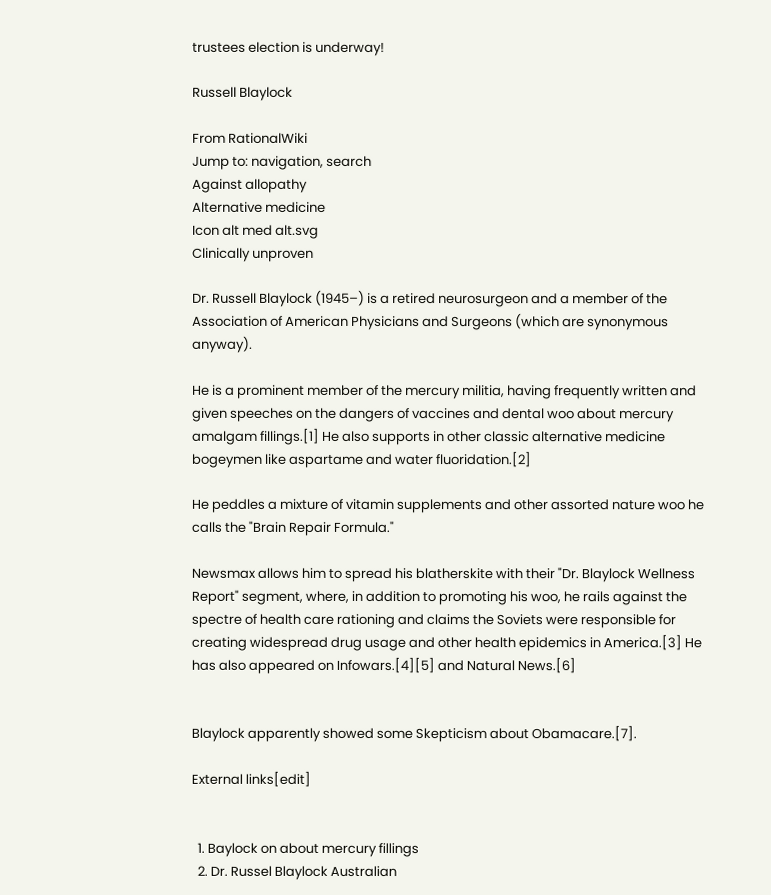trustees election is underway!

Russell Blaylock

From RationalWiki
Jump to: navigation, search
Against allopathy
Alternative medicine
Icon alt med alt.svg
Clinically unproven

Dr. Russell Blaylock (1945–) is a retired neurosurgeon and a member of the Association of American Physicians and Surgeons (which are synonymous anyway).

He is a prominent member of the mercury militia, having frequently written and given speeches on the dangers of vaccines and dental woo about mercury amalgam fillings.[1] He also supports in other classic alternative medicine bogeymen like aspartame and water fluoridation.[2]

He peddles a mixture of vitamin supplements and other assorted nature woo he calls the "Brain Repair Formula."

Newsmax allows him to spread his blatherskite with their "Dr. Blaylock Wellness Report" segment, where, in addition to promoting his woo, he rails against the spectre of health care rationing and claims the Soviets were responsible for creating widespread drug usage and other health epidemics in America.[3] He has also appeared on Infowars.[4][5] and Natural News.[6]


Blaylock apparently showed some Skepticism about Obamacare.[7].

External links[edit]


  1. Baylock on about mercury fillings
  2. Dr. Russel Blaylock Australian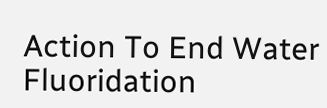Action To End Water Fluoridation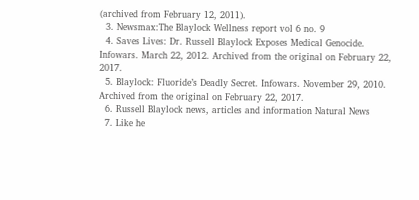(archived from February 12, 2011).
  3. Newsmax:The Blaylock Wellness report vol 6 no. 9
  4. Saves Lives: Dr. Russell Blaylock Exposes Medical Genocide. Infowars. March 22, 2012. Archived from the original on February 22, 2017.
  5. Blaylock: Fluoride’s Deadly Secret. Infowars. November 29, 2010. Archived from the original on February 22, 2017.
  6. Russell Blaylock news, articles and information Natural News
  7. Like he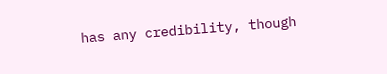has any credibility, though